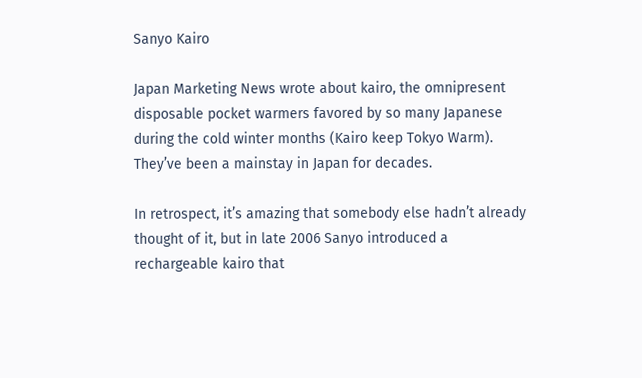Sanyo Kairo

Japan Marketing News wrote about kairo, the omnipresent disposable pocket warmers favored by so many Japanese during the cold winter months (Kairo keep Tokyo Warm). They’ve been a mainstay in Japan for decades.

In retrospect, it’s amazing that somebody else hadn’t already thought of it, but in late 2006 Sanyo introduced a rechargeable kairo that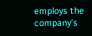employs the company’s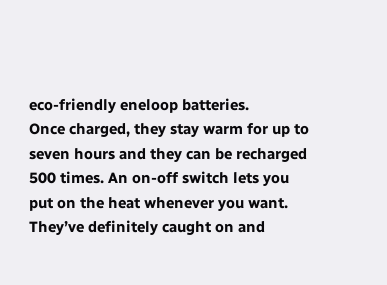eco-friendly eneloop batteries.
Once charged, they stay warm for up to seven hours and they can be recharged 500 times. An on-off switch lets you put on the heat whenever you want. They’ve definitely caught on and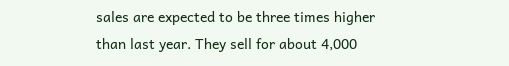sales are expected to be three times higher than last year. They sell for about 4,000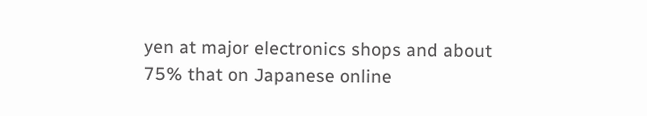yen at major electronics shops and about 75% that on Japanese online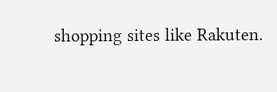shopping sites like Rakuten.